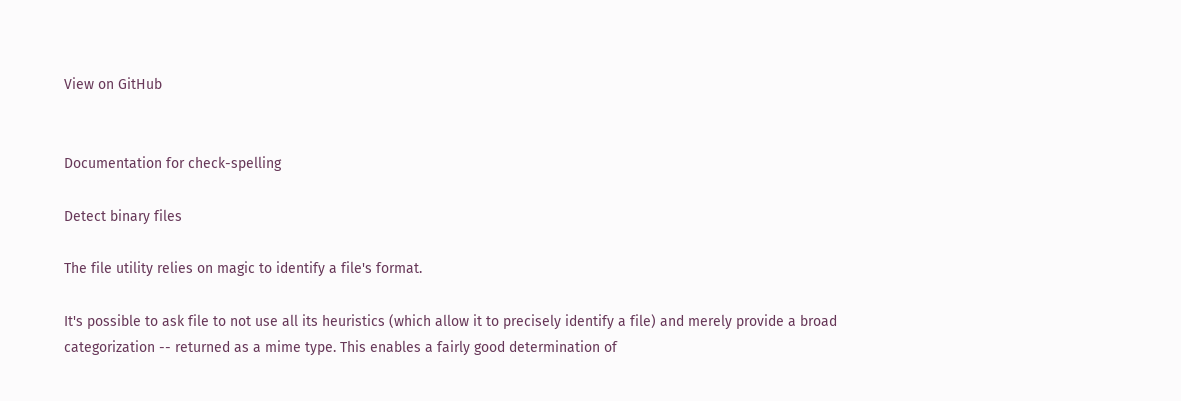View on GitHub


Documentation for check-spelling

Detect binary files

The file utility relies on magic to identify a file's format.

It's possible to ask file to not use all its heuristics (which allow it to precisely identify a file) and merely provide a broad categorization -- returned as a mime type. This enables a fairly good determination of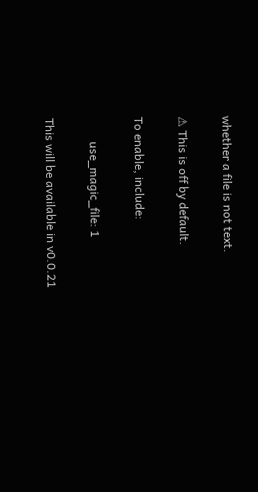whether a file is not text.

⚠ This is off by default.

To enable, include:

        use_magic_file: 1

This will be available in v0.0.21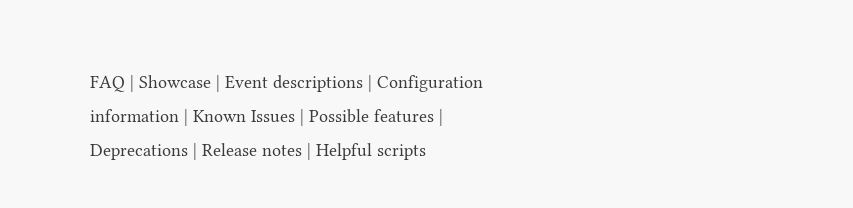FAQ | Showcase | Event descriptions | Configuration information | Known Issues | Possible features | Deprecations | Release notes | Helpful scripts